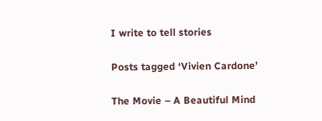I write to tell stories

Posts tagged ‘Vivien Cardone’

The Movie – A Beautiful Mind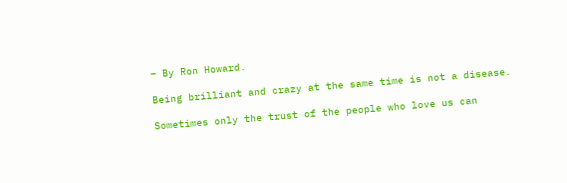– By Ron Howard.

Being brilliant and crazy at the same time is not a disease.

Sometimes only the trust of the people who love us can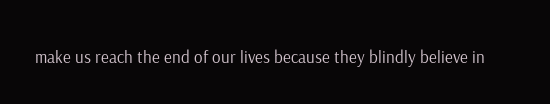make us reach the end of our lives because they blindly believe in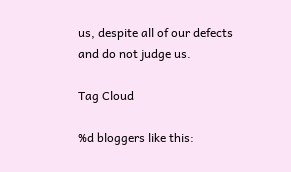us, despite all of our defects and do not judge us.

Tag Cloud

%d bloggers like this: